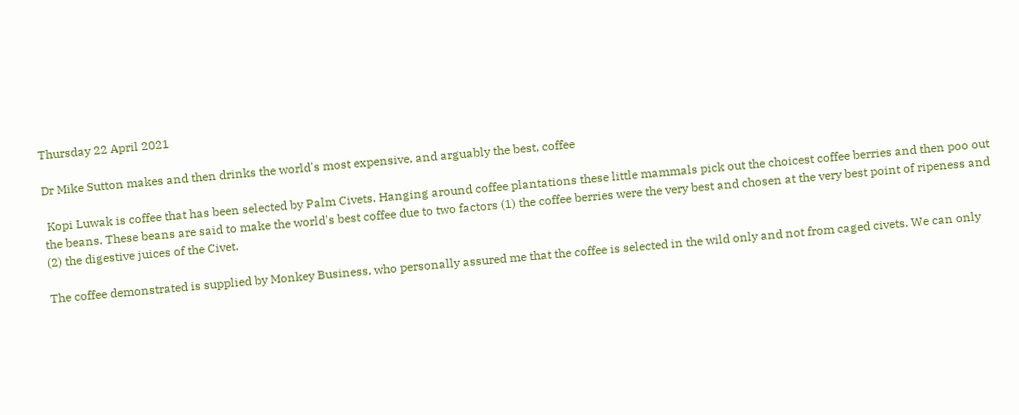Thursday 22 April 2021

Dr Mike Sutton makes and then drinks the world's most expensive, and arguably the best, coffee

 Kopi Luwak is coffee that has been selected by Palm Civets. Hanging around coffee plantations these little mammals pick out the choicest coffee berries and then poo out the beans. These beans are said to make the world's best coffee due to two factors (1) the coffee berries were the very best and chosen at the very best point of ripeness and (2) the digestive juices of the Civet.

The coffee demonstrated is supplied by Monkey Business, who personally assured me that the coffee is selected in the wild only and not from caged civets. We can only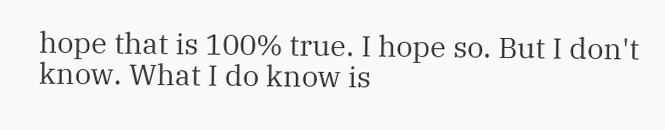hope that is 100% true. I hope so. But I don't know. What I do know is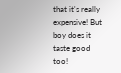that it's really expensive! But boy does it taste good too!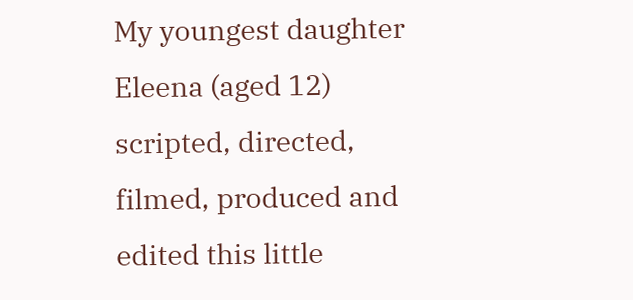My youngest daughter Eleena (aged 12) scripted, directed, filmed, produced and edited this little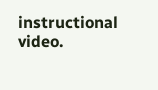instructional video.